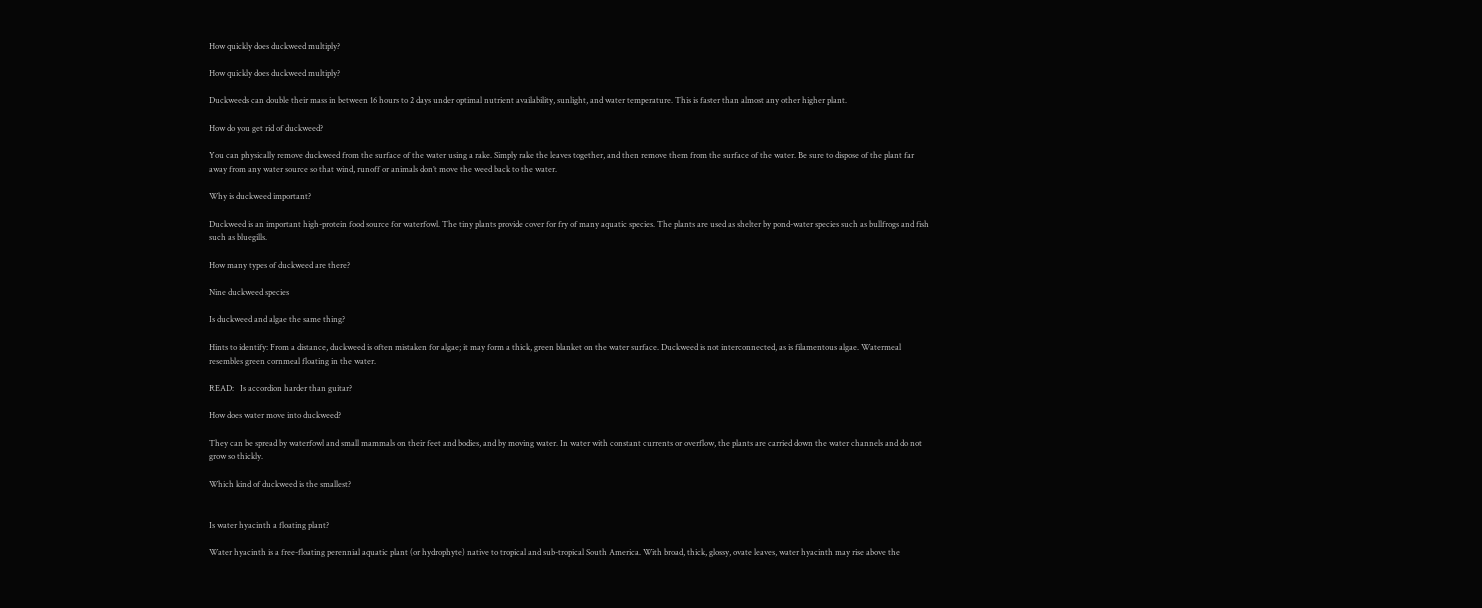How quickly does duckweed multiply?

How quickly does duckweed multiply?

Duckweeds can double their mass in between 16 hours to 2 days under optimal nutrient availability, sunlight, and water temperature. This is faster than almost any other higher plant.

How do you get rid of duckweed?

You can physically remove duckweed from the surface of the water using a rake. Simply rake the leaves together, and then remove them from the surface of the water. Be sure to dispose of the plant far away from any water source so that wind, runoff or animals don’t move the weed back to the water.

Why is duckweed important?

Duckweed is an important high-protein food source for waterfowl. The tiny plants provide cover for fry of many aquatic species. The plants are used as shelter by pond-water species such as bullfrogs and fish such as bluegills.

How many types of duckweed are there?

Nine duckweed species

Is duckweed and algae the same thing?

Hints to identify: From a distance, duckweed is often mistaken for algae; it may form a thick, green blanket on the water surface. Duckweed is not interconnected, as is filamentous algae. Watermeal resembles green cornmeal floating in the water.

READ:   Is accordion harder than guitar?

How does water move into duckweed?

They can be spread by waterfowl and small mammals on their feet and bodies, and by moving water. In water with constant currents or overflow, the plants are carried down the water channels and do not grow so thickly.

Which kind of duckweed is the smallest?


Is water hyacinth a floating plant?

Water hyacinth is a free-floating perennial aquatic plant (or hydrophyte) native to tropical and sub-tropical South America. With broad, thick, glossy, ovate leaves, water hyacinth may rise above the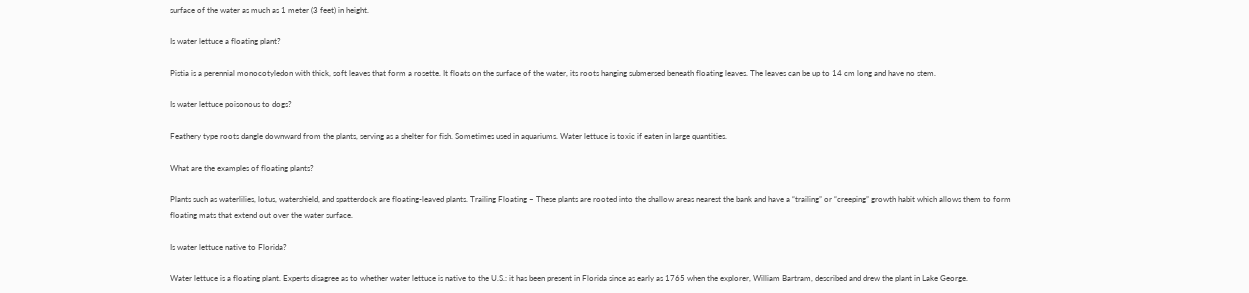surface of the water as much as 1 meter (3 feet) in height.

Is water lettuce a floating plant?

Pistia is a perennial monocotyledon with thick, soft leaves that form a rosette. It floats on the surface of the water, its roots hanging submersed beneath floating leaves. The leaves can be up to 14 cm long and have no stem.

Is water lettuce poisonous to dogs?

Feathery type roots dangle downward from the plants, serving as a shelter for fish. Sometimes used in aquariums. Water lettuce is toxic if eaten in large quantities.

What are the examples of floating plants?

Plants such as waterlilies, lotus, watershield, and spatterdock are floating-leaved plants. Trailing Floating – These plants are rooted into the shallow areas nearest the bank and have a “trailing” or “creeping” growth habit which allows them to form floating mats that extend out over the water surface.

Is water lettuce native to Florida?

Water lettuce is a floating plant. Experts disagree as to whether water lettuce is native to the U.S.: it has been present in Florida since as early as 1765 when the explorer, William Bartram, described and drew the plant in Lake George.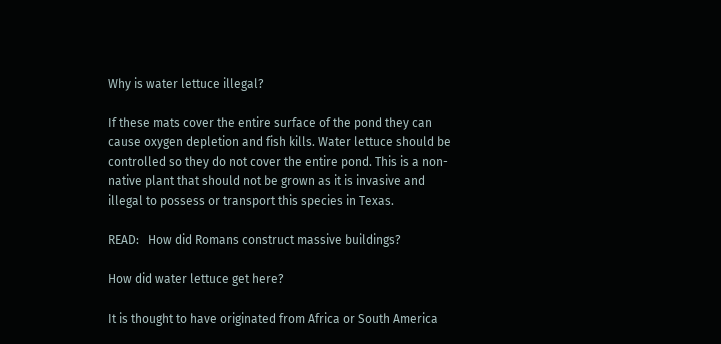Why is water lettuce illegal?

If these mats cover the entire surface of the pond they can cause oxygen depletion and fish kills. Water lettuce should be controlled so they do not cover the entire pond. This is a non-native plant that should not be grown as it is invasive and illegal to possess or transport this species in Texas.

READ:   How did Romans construct massive buildings?

How did water lettuce get here?

It is thought to have originated from Africa or South America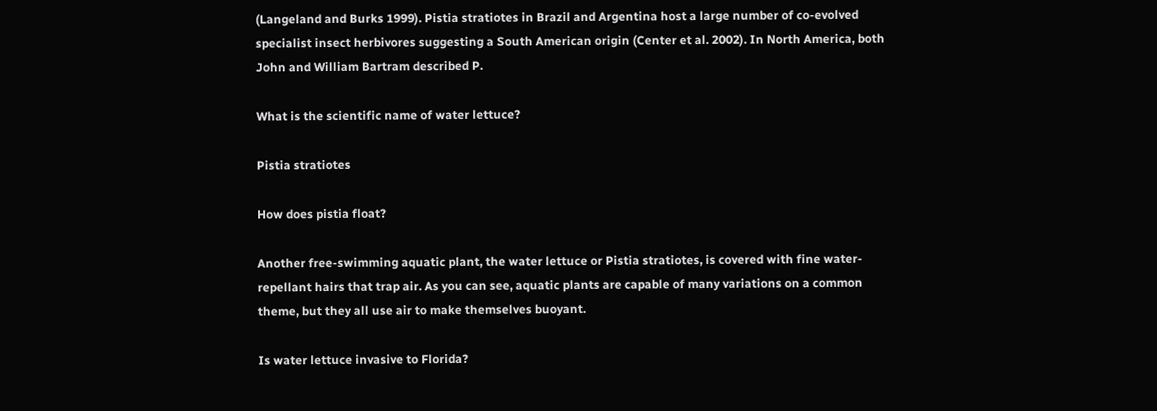(Langeland and Burks 1999). Pistia stratiotes in Brazil and Argentina host a large number of co-evolved specialist insect herbivores suggesting a South American origin (Center et al. 2002). In North America, both John and William Bartram described P.

What is the scientific name of water lettuce?

Pistia stratiotes

How does pistia float?

Another free-swimming aquatic plant, the water lettuce or Pistia stratiotes, is covered with fine water-repellant hairs that trap air. As you can see, aquatic plants are capable of many variations on a common theme, but they all use air to make themselves buoyant.

Is water lettuce invasive to Florida?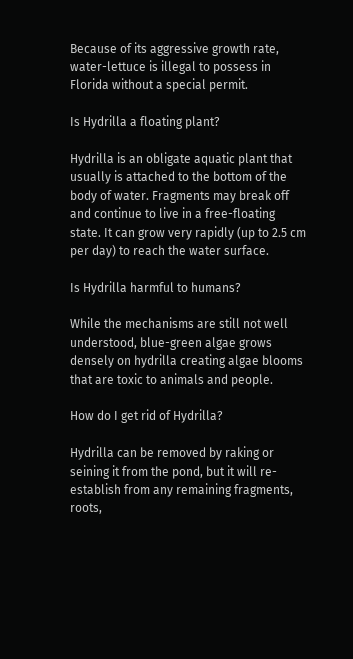Because of its aggressive growth rate, water-lettuce is illegal to possess in Florida without a special permit.

Is Hydrilla a floating plant?

Hydrilla is an obligate aquatic plant that usually is attached to the bottom of the body of water. Fragments may break off and continue to live in a free-floating state. It can grow very rapidly (up to 2.5 cm per day) to reach the water surface.

Is Hydrilla harmful to humans?

While the mechanisms are still not well understood, blue-green algae grows densely on hydrilla creating algae blooms that are toxic to animals and people.

How do I get rid of Hydrilla?

Hydrilla can be removed by raking or seining it from the pond, but it will re-establish from any remaining fragments, roots,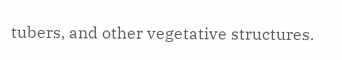tubers, and other vegetative structures.